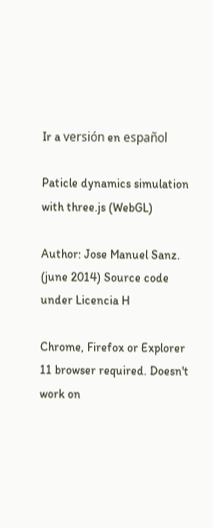Ir a versión en español

Paticle dynamics simulation with three.js (WebGL)

Author: Jose Manuel Sanz. (june 2014) Source code under Licencia H

Chrome, Firefox or Explorer 11 browser required. Doesn't work on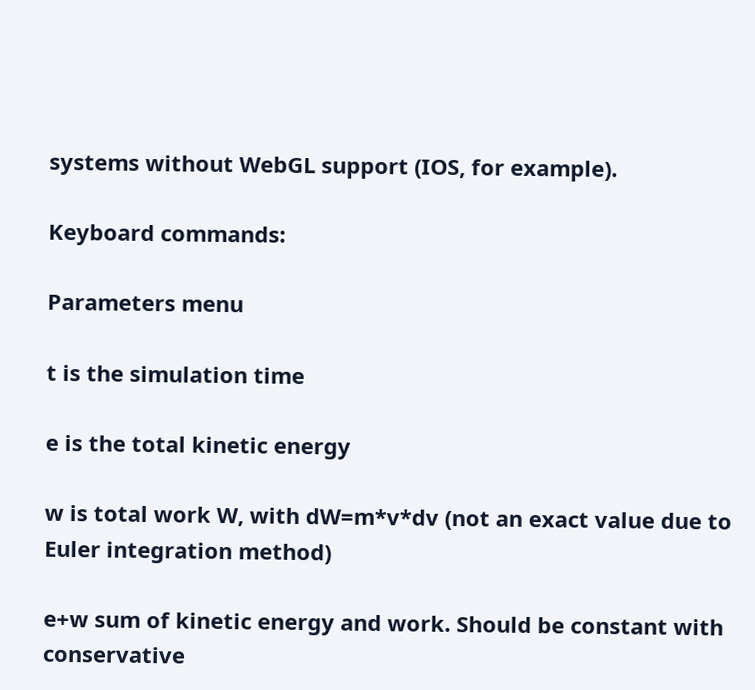systems without WebGL support (IOS, for example).

Keyboard commands:

Parameters menu

t is the simulation time

e is the total kinetic energy

w is total work W, with dW=m*v*dv (not an exact value due to Euler integration method)

e+w sum of kinetic energy and work. Should be constant with conservative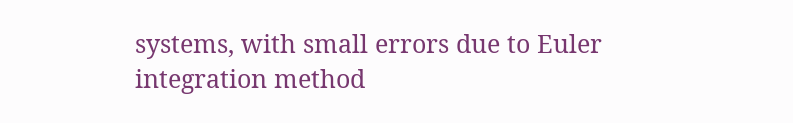systems, with small errors due to Euler integration method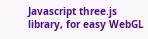Javascript three.js library, for easy WebGL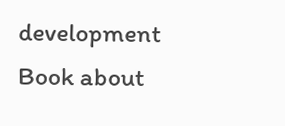development
Book about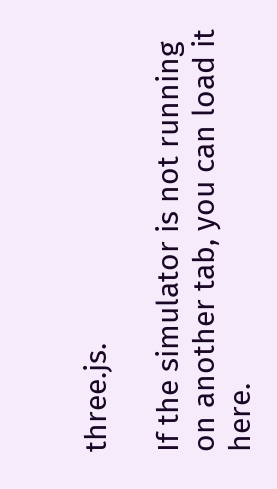three.js.

If the simulator is not running on another tab, you can load it here.